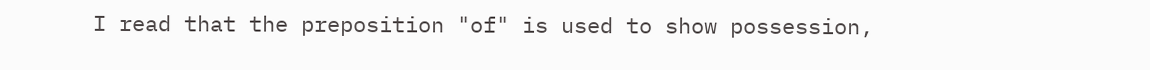I read that the preposition "of" is used to show possession,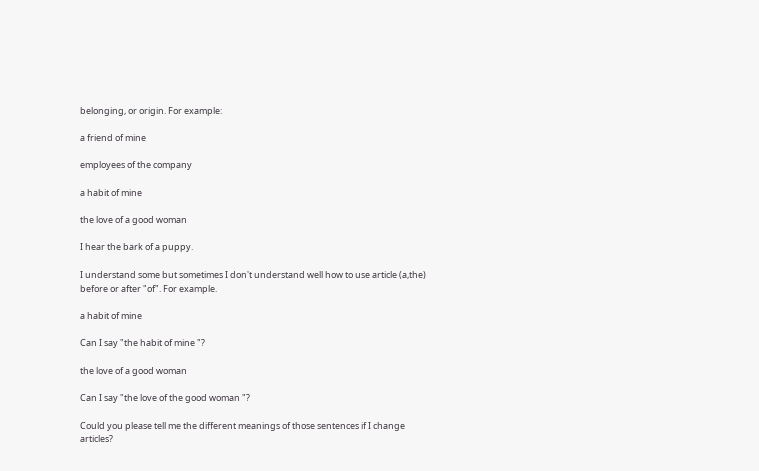belonging, or origin. For example:

a friend of mine

employees of the company

a habit of mine

the love of a good woman

I hear the bark of a puppy.

I understand some but sometimes I don't understand well how to use article (a,the) before or after "of". For example.

a habit of mine

Can I say "the habit of mine "?

the love of a good woman

Can I say "the love of the good woman "?

Could you please tell me the different meanings of those sentences if I change articles?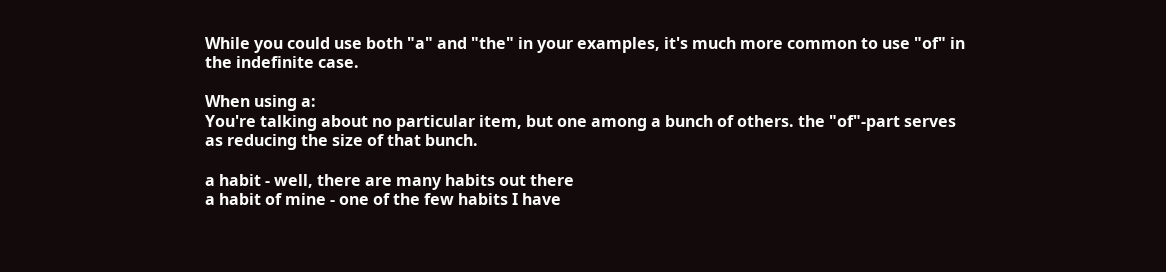While you could use both "a" and "the" in your examples, it's much more common to use "of" in the indefinite case.

When using a:
You're talking about no particular item, but one among a bunch of others. the "of"-part serves as reducing the size of that bunch.

a habit - well, there are many habits out there
a habit of mine - one of the few habits I have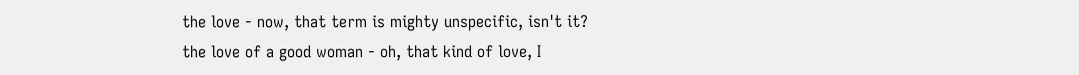the love - now, that term is mighty unspecific, isn't it?
the love of a good woman - oh, that kind of love, I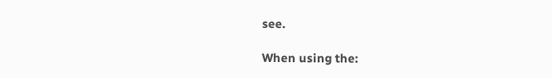see.

When using the: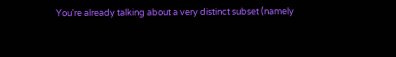You're already talking about a very distinct subset (namely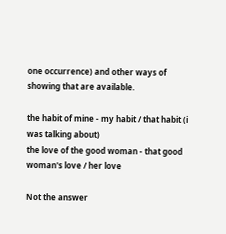one occurrence) and other ways of showing that are available.

the habit of mine - my habit / that habit (i was talking about)
the love of the good woman - that good woman's love / her love

Not the answer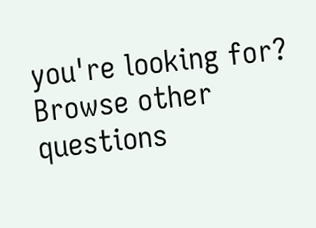you're looking for? Browse other questions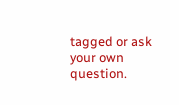tagged or ask your own question.